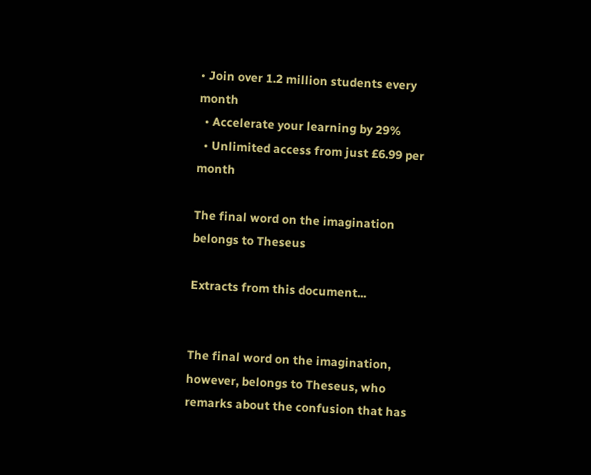• Join over 1.2 million students every month
  • Accelerate your learning by 29%
  • Unlimited access from just £6.99 per month

The final word on the imagination belongs to Theseus

Extracts from this document...


The final word on the imagination, however, belongs to Theseus, who remarks about the confusion that has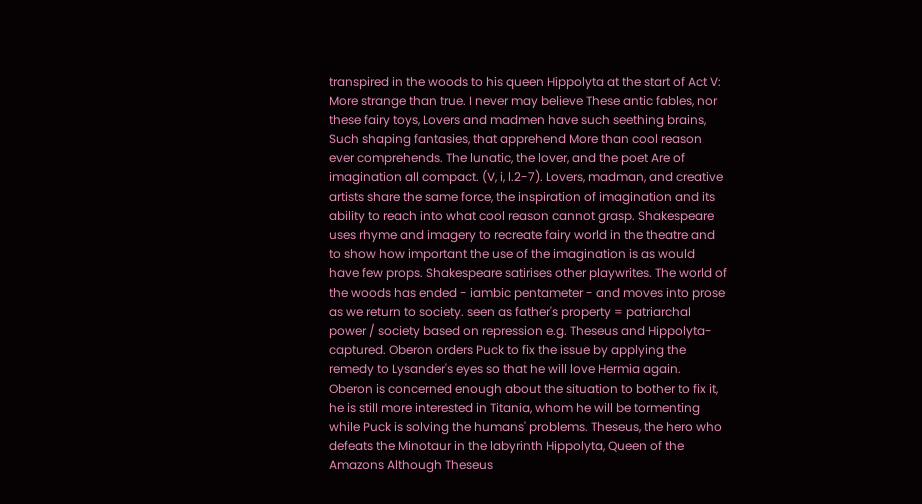transpired in the woods to his queen Hippolyta at the start of Act V: More strange than true. I never may believe These antic fables, nor these fairy toys, Lovers and madmen have such seething brains, Such shaping fantasies, that apprehend More than cool reason ever comprehends. The lunatic, the lover, and the poet Are of imagination all compact. (V, i, l.2-7). Lovers, madman, and creative artists share the same force, the inspiration of imagination and its ability to reach into what cool reason cannot grasp. Shakespeare uses rhyme and imagery to recreate fairy world in the theatre and to show how important the use of the imagination is as would have few props. Shakespeare satirises other playwrites. The world of the woods has ended - iambic pentameter - and moves into prose as we return to society. seen as father's property = patriarchal power / society based on repression e.g. Theseus and Hippolyta- captured. Oberon orders Puck to fix the issue by applying the remedy to Lysander's eyes so that he will love Hermia again. Oberon is concerned enough about the situation to bother to fix it, he is still more interested in Titania, whom he will be tormenting while Puck is solving the humans' problems. Theseus, the hero who defeats the Minotaur in the labyrinth Hippolyta, Queen of the Amazons Although Theseus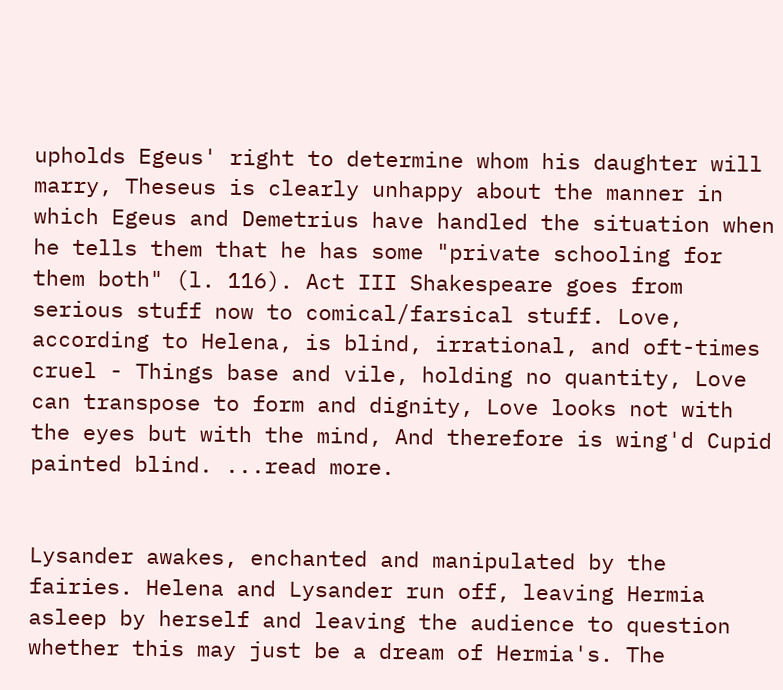upholds Egeus' right to determine whom his daughter will marry, Theseus is clearly unhappy about the manner in which Egeus and Demetrius have handled the situation when he tells them that he has some "private schooling for them both" (l. 116). Act III Shakespeare goes from serious stuff now to comical/farsical stuff. Love, according to Helena, is blind, irrational, and oft-times cruel - Things base and vile, holding no quantity, Love can transpose to form and dignity, Love looks not with the eyes but with the mind, And therefore is wing'd Cupid painted blind. ...read more.


Lysander awakes, enchanted and manipulated by the fairies. Helena and Lysander run off, leaving Hermia asleep by herself and leaving the audience to question whether this may just be a dream of Hermia's. The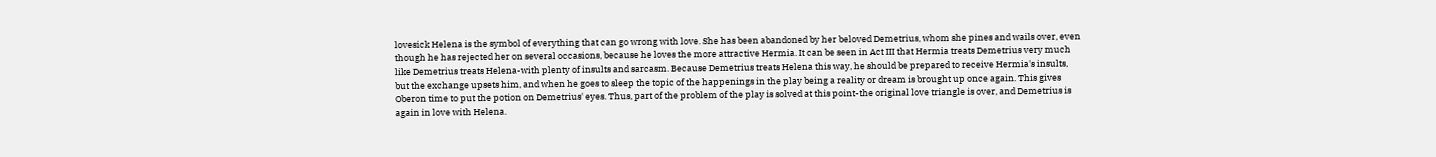lovesick Helena is the symbol of everything that can go wrong with love. She has been abandoned by her beloved Demetrius, whom she pines and wails over, even though he has rejected her on several occasions, because he loves the more attractive Hermia. It can be seen in Act III that Hermia treats Demetrius very much like Demetrius treats Helena-with plenty of insults and sarcasm. Because Demetrius treats Helena this way, he should be prepared to receive Hermia's insults, but the exchange upsets him, and when he goes to sleep the topic of the happenings in the play being a reality or dream is brought up once again. This gives Oberon time to put the potion on Demetrius' eyes. Thus, part of the problem of the play is solved at this point-the original love triangle is over, and Demetrius is again in love with Helena.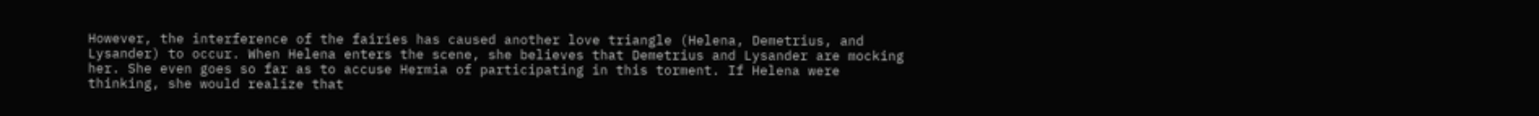However, the interference of the fairies has caused another love triangle (Helena, Demetrius, and Lysander) to occur. When Helena enters the scene, she believes that Demetrius and Lysander are mocking her. She even goes so far as to accuse Hermia of participating in this torment. If Helena were thinking, she would realize that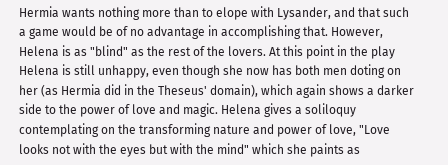Hermia wants nothing more than to elope with Lysander, and that such a game would be of no advantage in accomplishing that. However, Helena is as "blind" as the rest of the lovers. At this point in the play Helena is still unhappy, even though she now has both men doting on her (as Hermia did in the Theseus' domain), which again shows a darker side to the power of love and magic. Helena gives a soliloquy contemplating on the transforming nature and power of love, "Love looks not with the eyes but with the mind" which she paints as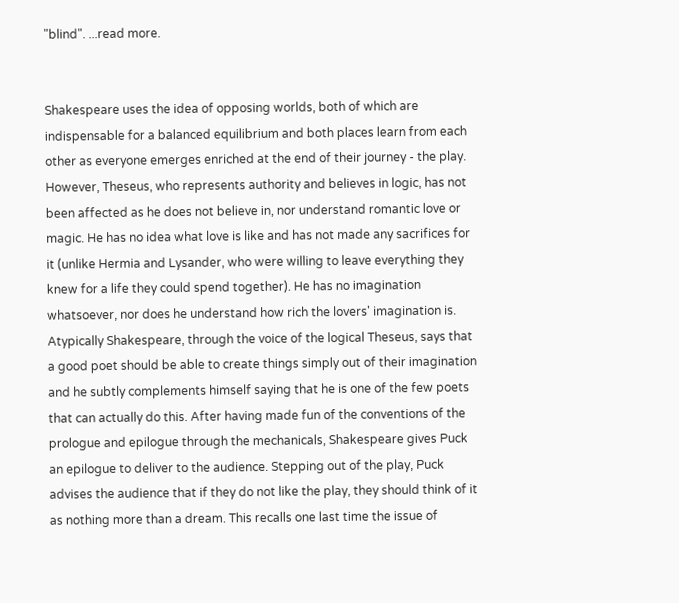"blind". ...read more.


Shakespeare uses the idea of opposing worlds, both of which are indispensable for a balanced equilibrium and both places learn from each other as everyone emerges enriched at the end of their journey - the play. However, Theseus, who represents authority and believes in logic, has not been affected as he does not believe in, nor understand romantic love or magic. He has no idea what love is like and has not made any sacrifices for it (unlike Hermia and Lysander, who were willing to leave everything they knew for a life they could spend together). He has no imagination whatsoever, nor does he understand how rich the lovers' imagination is. Atypically Shakespeare, through the voice of the logical Theseus, says that a good poet should be able to create things simply out of their imagination and he subtly complements himself saying that he is one of the few poets that can actually do this. After having made fun of the conventions of the prologue and epilogue through the mechanicals, Shakespeare gives Puck an epilogue to deliver to the audience. Stepping out of the play, Puck advises the audience that if they do not like the play, they should think of it as nothing more than a dream. This recalls one last time the issue of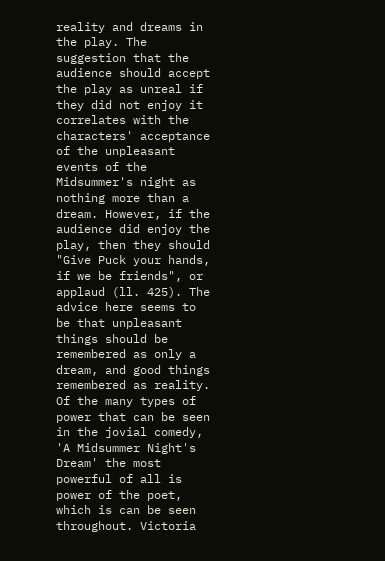reality and dreams in the play. The suggestion that the audience should accept the play as unreal if they did not enjoy it correlates with the characters' acceptance of the unpleasant events of the Midsummer's night as nothing more than a dream. However, if the audience did enjoy the play, then they should "Give Puck your hands, if we be friends", or applaud (ll. 425). The advice here seems to be that unpleasant things should be remembered as only a dream, and good things remembered as reality. Of the many types of power that can be seen in the jovial comedy, 'A Midsummer Night's Dream' the most powerful of all is power of the poet, which is can be seen throughout. Victoria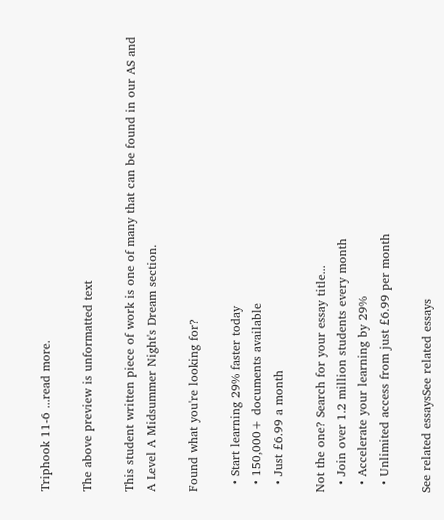Triphook 11-6 ...read more.

The above preview is unformatted text

This student written piece of work is one of many that can be found in our AS and A Level A Midsummer Night's Dream section.

Found what you're looking for?

  • Start learning 29% faster today
  • 150,000+ documents available
  • Just £6.99 a month

Not the one? Search for your essay title...
  • Join over 1.2 million students every month
  • Accelerate your learning by 29%
  • Unlimited access from just £6.99 per month

See related essaysSee related essays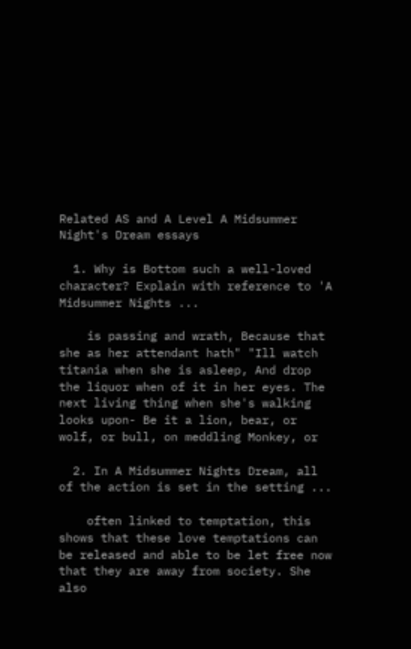Related AS and A Level A Midsummer Night's Dream essays

  1. Why is Bottom such a well-loved character? Explain with reference to 'A Midsummer Nights ...

    is passing and wrath, Because that she as her attendant hath" "Ill watch titania when she is asleep, And drop the liquor when of it in her eyes. The next living thing when she's walking looks upon- Be it a lion, bear, or wolf, or bull, on meddling Monkey, or

  2. In A Midsummer Nights Dream, all of the action is set in the setting ...

    often linked to temptation, this shows that these love temptations can be released and able to be let free now that they are away from society. She also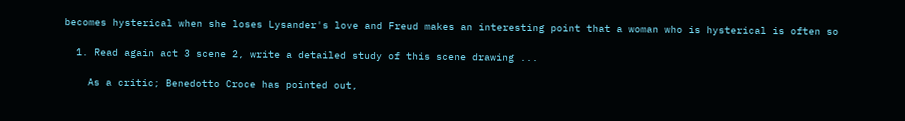becomes hysterical when she loses Lysander's love and Freud makes an interesting point that a woman who is hysterical is often so

  1. Read again act 3 scene 2, write a detailed study of this scene drawing ...

    As a critic; Benedotto Croce has pointed out,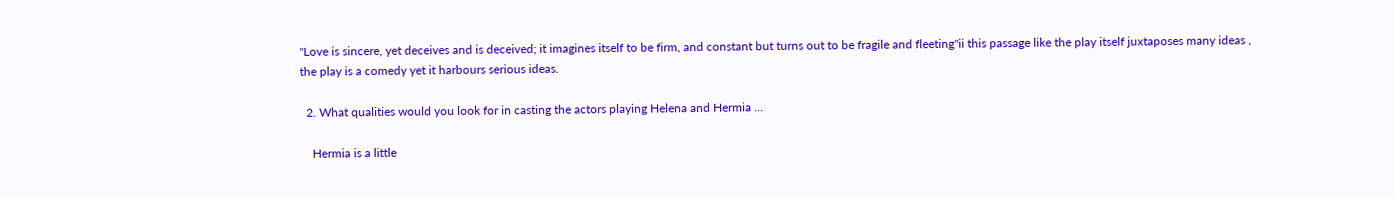"Love is sincere, yet deceives and is deceived; it imagines itself to be firm, and constant but turns out to be fragile and fleeting"ii this passage like the play itself juxtaposes many ideas , the play is a comedy yet it harbours serious ideas.

  2. What qualities would you look for in casting the actors playing Helena and Hermia ...

    Hermia is a little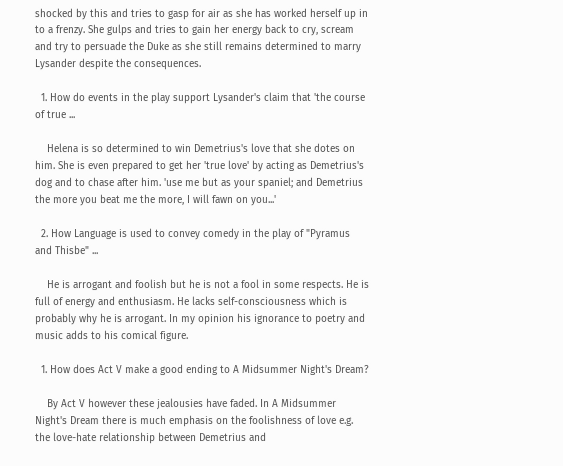shocked by this and tries to gasp for air as she has worked herself up in to a frenzy. She gulps and tries to gain her energy back to cry, scream and try to persuade the Duke as she still remains determined to marry Lysander despite the consequences.

  1. How do events in the play support Lysander's claim that 'the course of true ...

    Helena is so determined to win Demetrius's love that she dotes on him. She is even prepared to get her 'true love' by acting as Demetrius's dog and to chase after him. 'use me but as your spaniel; and Demetrius the more you beat me the more, I will fawn on you...'

  2. How Language is used to convey comedy in the play of "Pyramus and Thisbe" ...

    He is arrogant and foolish but he is not a fool in some respects. He is full of energy and enthusiasm. He lacks self-consciousness which is probably why he is arrogant. In my opinion his ignorance to poetry and music adds to his comical figure.

  1. How does Act V make a good ending to A Midsummer Night's Dream?

    By Act V however these jealousies have faded. In A Midsummer Night's Dream there is much emphasis on the foolishness of love e.g. the love-hate relationship between Demetrius and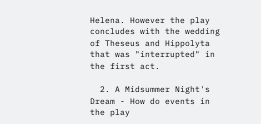Helena. However the play concludes with the wedding of Theseus and Hippolyta that was "interrupted" in the first act.

  2. A Midsummer Night's Dream - How do events in the play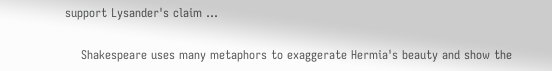support Lysander's claim ...

    Shakespeare uses many metaphors to exaggerate Hermia's beauty and show the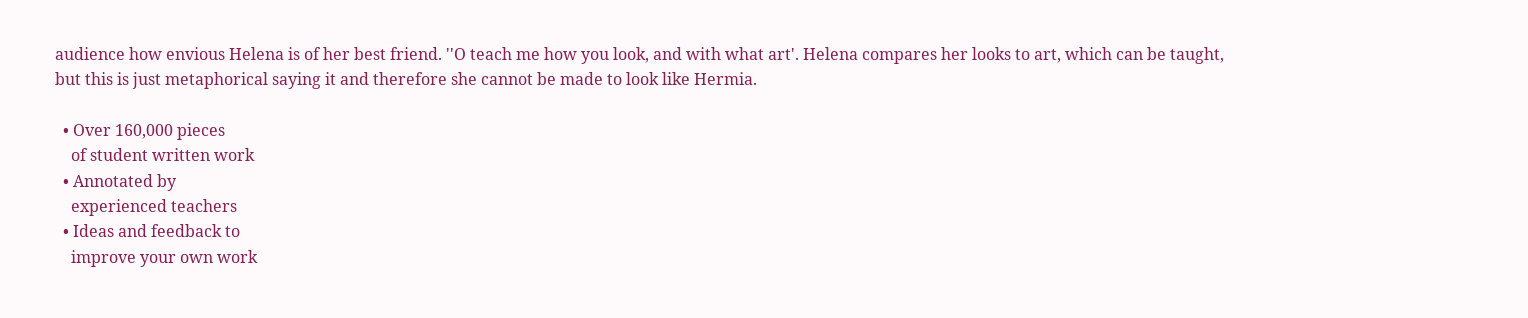audience how envious Helena is of her best friend. ''O teach me how you look, and with what art'. Helena compares her looks to art, which can be taught, but this is just metaphorical saying it and therefore she cannot be made to look like Hermia.

  • Over 160,000 pieces
    of student written work
  • Annotated by
    experienced teachers
  • Ideas and feedback to
    improve your own work